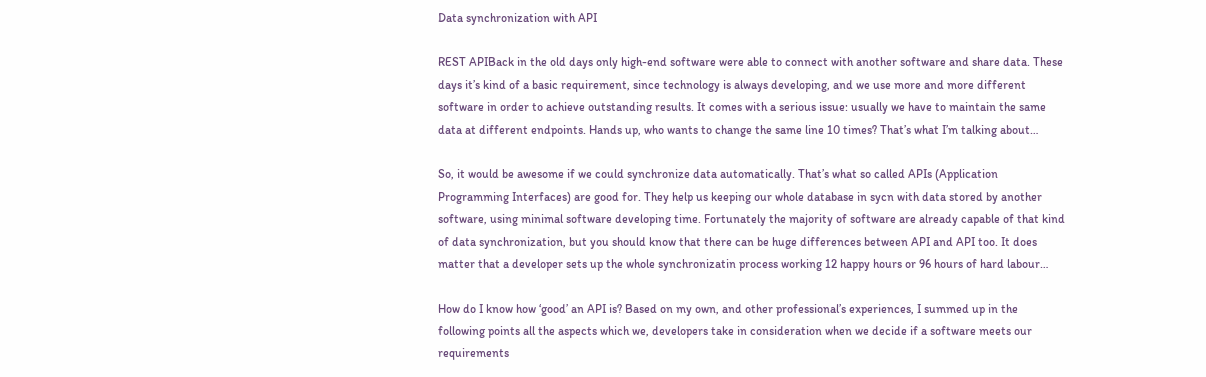Data synchronization with API

REST APIBack in the old days only high-end software were able to connect with another software and share data. These days it’s kind of a basic requirement, since technology is always developing, and we use more and more different software in order to achieve outstanding results. It comes with a serious issue: usually we have to maintain the same data at different endpoints. Hands up, who wants to change the same line 10 times? That’s what I’m talking about…

So, it would be awesome if we could synchronize data automatically. That’s what so called APIs (Application Programming Interfaces) are good for. They help us keeping our whole database in sycn with data stored by another software, using minimal software developing time. Fortunately the majority of software are already capable of that kind of data synchronization, but you should know that there can be huge differences between API and API too. It does matter that a developer sets up the whole synchronizatin process working 12 happy hours or 96 hours of hard labour…

How do I know how ‘good’ an API is? Based on my own, and other professional’s experiences, I summed up in the following points all the aspects which we, developers take in consideration when we decide if a software meets our requirements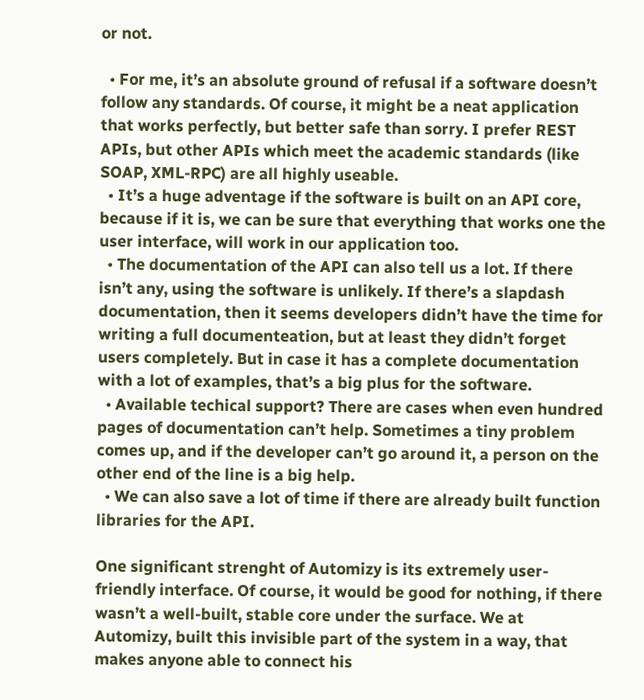or not.

  • For me, it’s an absolute ground of refusal if a software doesn’t follow any standards. Of course, it might be a neat application that works perfectly, but better safe than sorry. I prefer REST APIs, but other APIs which meet the academic standards (like SOAP, XML-RPC) are all highly useable.
  • It’s a huge adventage if the software is built on an API core, because if it is, we can be sure that everything that works one the user interface, will work in our application too.
  • The documentation of the API can also tell us a lot. If there isn’t any, using the software is unlikely. If there’s a slapdash documentation, then it seems developers didn’t have the time for writing a full documenteation, but at least they didn’t forget users completely. But in case it has a complete documentation with a lot of examples, that’s a big plus for the software.
  • Available techical support? There are cases when even hundred pages of documentation can’t help. Sometimes a tiny problem comes up, and if the developer can’t go around it, a person on the other end of the line is a big help.
  • We can also save a lot of time if there are already built function libraries for the API.

One significant strenght of Automizy is its extremely user-friendly interface. Of course, it would be good for nothing, if there wasn’t a well-built, stable core under the surface. We at Automizy, built this invisible part of the system in a way, that makes anyone able to connect his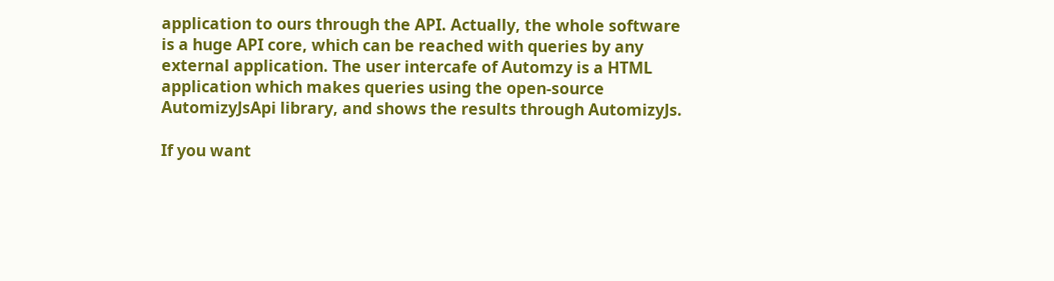application to ours through the API. Actually, the whole software is a huge API core, which can be reached with queries by any external application. The user intercafe of Automzy is a HTML application which makes queries using the open-source AutomizyJsApi library, and shows the results through AutomizyJs.

If you want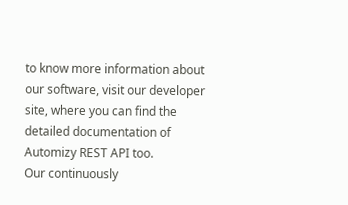to know more information about our software, visit our developer site, where you can find the detailed documentation of Automizy REST API too.
Our continuously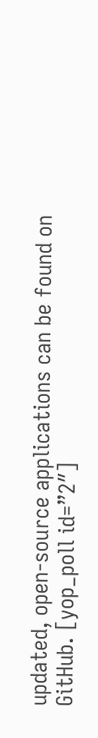updated, open-source applications can be found on GitHub. [yop_poll id=”2″]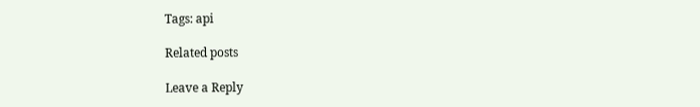Tags: api

Related posts

Leave a Reply